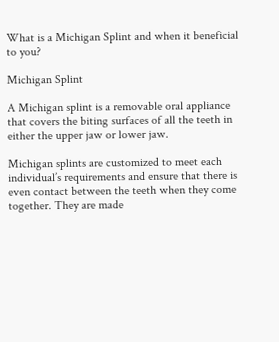What is a Michigan Splint and when it beneficial to you?

Michigan Splint

A Michigan splint is a removable oral appliance that covers the biting surfaces of all the teeth in either the upper jaw or lower jaw.

Michigan splints are customized to meet each individual’s requirements and ensure that there is even contact between the teeth when they come together. They are made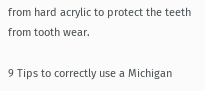from hard acrylic to protect the teeth from tooth wear.

9 Tips to correctly use a Michigan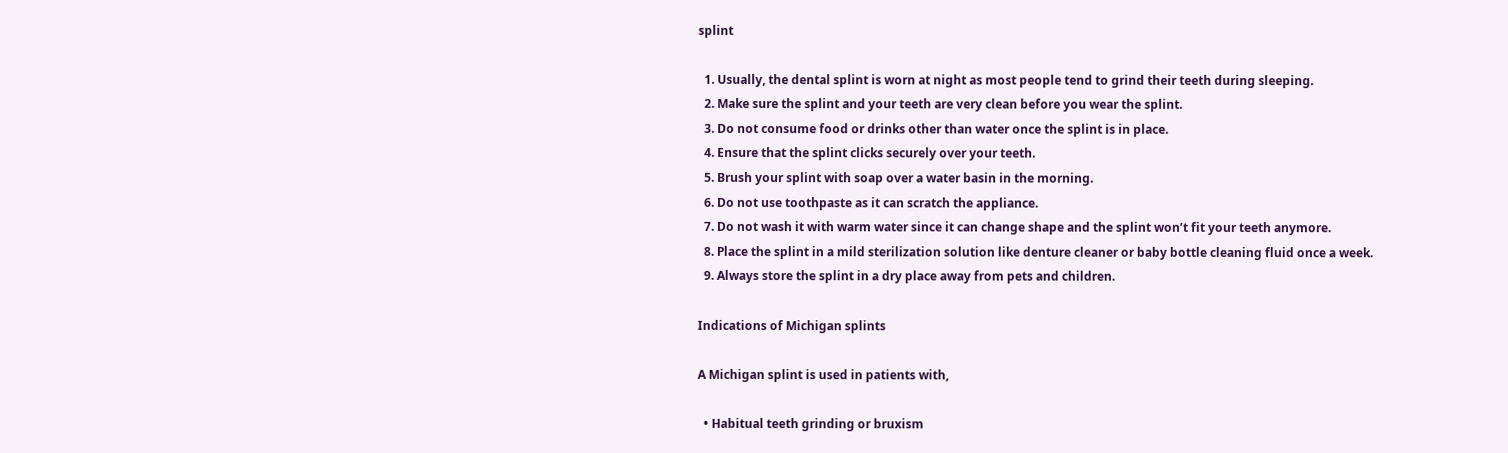splint

  1. Usually, the dental splint is worn at night as most people tend to grind their teeth during sleeping.
  2. Make sure the splint and your teeth are very clean before you wear the splint.
  3. Do not consume food or drinks other than water once the splint is in place.
  4. Ensure that the splint clicks securely over your teeth.
  5. Brush your splint with soap over a water basin in the morning.
  6. Do not use toothpaste as it can scratch the appliance.
  7. Do not wash it with warm water since it can change shape and the splint won’t fit your teeth anymore.
  8. Place the splint in a mild sterilization solution like denture cleaner or baby bottle cleaning fluid once a week.
  9. Always store the splint in a dry place away from pets and children.

Indications of Michigan splints

A Michigan splint is used in patients with,

  • Habitual teeth grinding or bruxism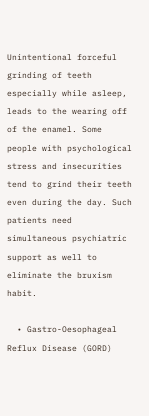Unintentional forceful grinding of teeth especially while asleep, leads to the wearing off of the enamel. Some people with psychological stress and insecurities tend to grind their teeth even during the day. Such patients need simultaneous psychiatric support as well to eliminate the bruxism habit.

  • Gastro-Oesophageal Reflux Disease (GORD)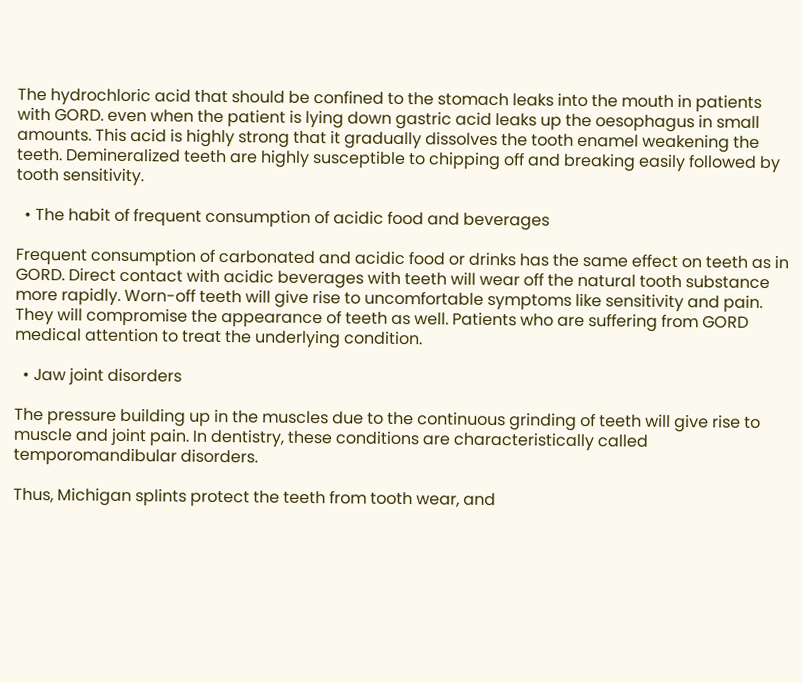The hydrochloric acid that should be confined to the stomach leaks into the mouth in patients with GORD. even when the patient is lying down gastric acid leaks up the oesophagus in small amounts. This acid is highly strong that it gradually dissolves the tooth enamel weakening the teeth. Demineralized teeth are highly susceptible to chipping off and breaking easily followed by tooth sensitivity.

  • The habit of frequent consumption of acidic food and beverages

Frequent consumption of carbonated and acidic food or drinks has the same effect on teeth as in GORD. Direct contact with acidic beverages with teeth will wear off the natural tooth substance more rapidly. Worn-off teeth will give rise to uncomfortable symptoms like sensitivity and pain. They will compromise the appearance of teeth as well. Patients who are suffering from GORD medical attention to treat the underlying condition.

  • Jaw joint disorders

The pressure building up in the muscles due to the continuous grinding of teeth will give rise to muscle and joint pain. In dentistry, these conditions are characteristically called temporomandibular disorders.

Thus, Michigan splints protect the teeth from tooth wear, and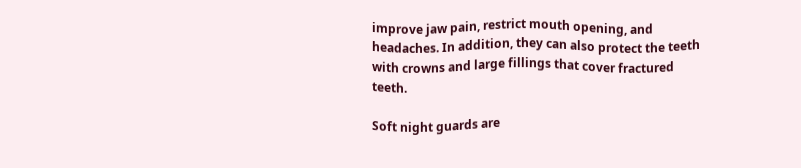improve jaw pain, restrict mouth opening, and headaches. In addition, they can also protect the teeth with crowns and large fillings that cover fractured teeth.

Soft night guards are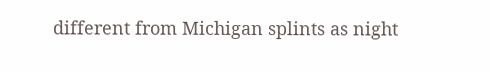different from Michigan splints as night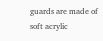guards are made of soft acrylic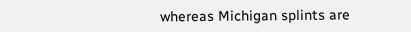whereas Michigan splints are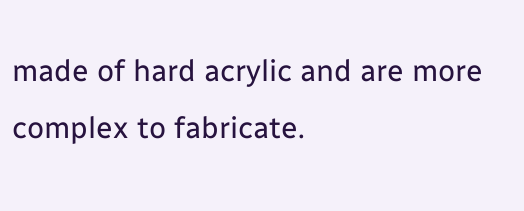made of hard acrylic and are more complex to fabricate.